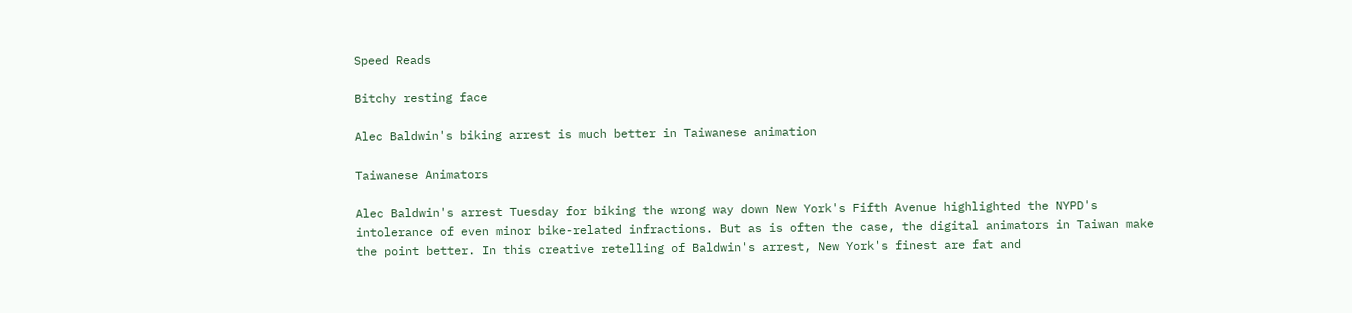Speed Reads

Bitchy resting face

Alec Baldwin's biking arrest is much better in Taiwanese animation

Taiwanese Animators

Alec Baldwin's arrest Tuesday for biking the wrong way down New York's Fifth Avenue highlighted the NYPD's intolerance of even minor bike-related infractions. But as is often the case, the digital animators in Taiwan make the point better. In this creative retelling of Baldwin's arrest, New York's finest are fat and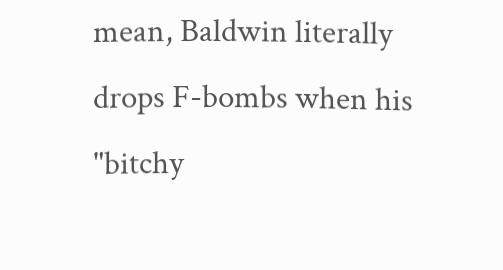mean, Baldwin literally drops F-bombs when his "bitchy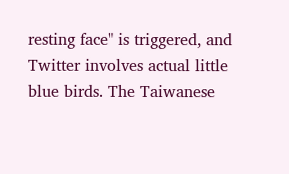resting face" is triggered, and Twitter involves actual little blue birds. The Taiwanese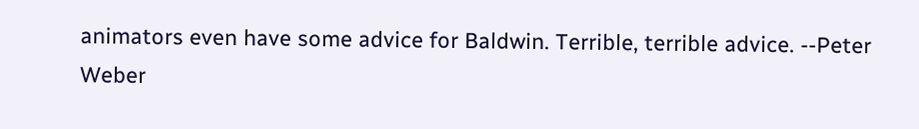animators even have some advice for Baldwin. Terrible, terrible advice. --Peter Weber